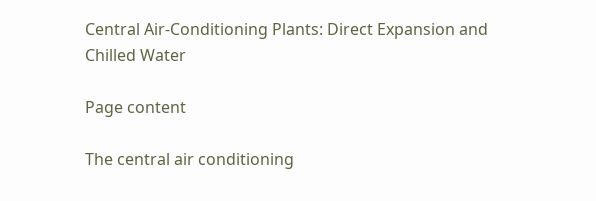Central Air-Conditioning Plants: Direct Expansion and Chilled Water

Page content

The central air conditioning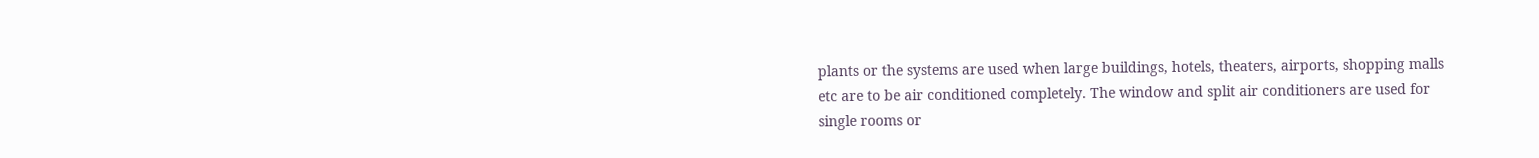plants or the systems are used when large buildings, hotels, theaters, airports, shopping malls etc are to be air conditioned completely. The window and split air conditioners are used for single rooms or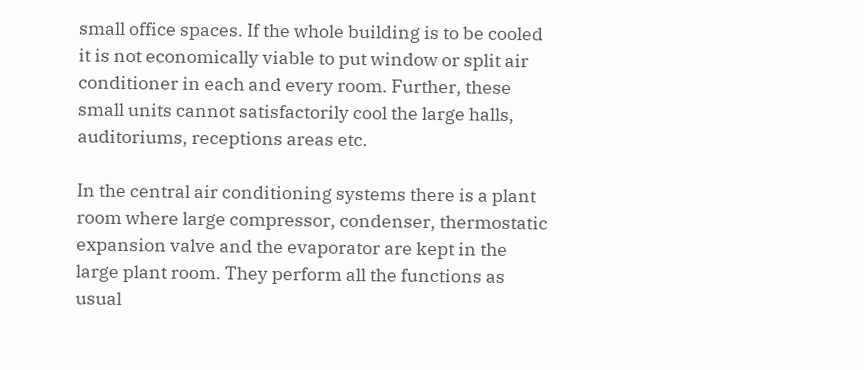small office spaces. If the whole building is to be cooled it is not economically viable to put window or split air conditioner in each and every room. Further, these small units cannot satisfactorily cool the large halls, auditoriums, receptions areas etc.

In the central air conditioning systems there is a plant room where large compressor, condenser, thermostatic expansion valve and the evaporator are kept in the large plant room. They perform all the functions as usual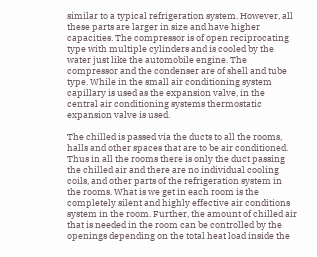similar to a typical refrigeration system. However, all these parts are larger in size and have higher capacities. The compressor is of open reciprocating type with multiple cylinders and is cooled by the water just like the automobile engine. The compressor and the condenser are of shell and tube type. While in the small air conditioning system capillary is used as the expansion valve, in the central air conditioning systems thermostatic expansion valve is used.

The chilled is passed via the ducts to all the rooms, halls and other spaces that are to be air conditioned. Thus in all the rooms there is only the duct passing the chilled air and there are no individual cooling coils, and other parts of the refrigeration system in the rooms. What is we get in each room is the completely silent and highly effective air conditions system in the room. Further, the amount of chilled air that is needed in the room can be controlled by the openings depending on the total heat load inside the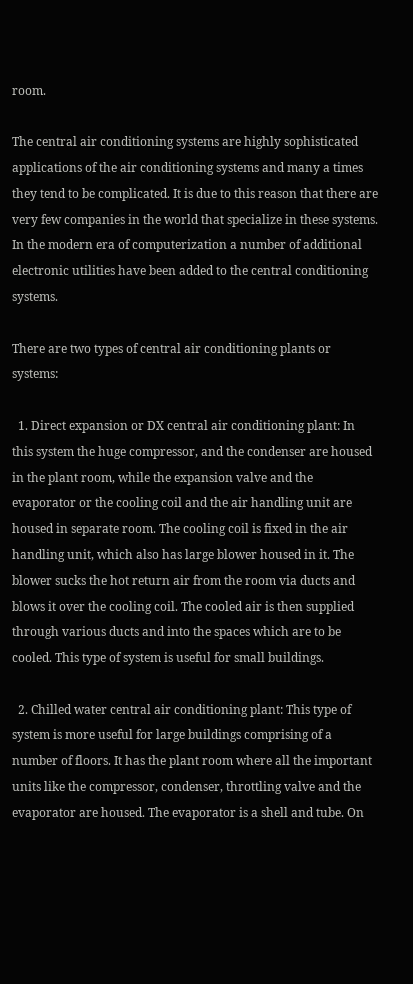room.

The central air conditioning systems are highly sophisticated applications of the air conditioning systems and many a times they tend to be complicated. It is due to this reason that there are very few companies in the world that specialize in these systems. In the modern era of computerization a number of additional electronic utilities have been added to the central conditioning systems.

There are two types of central air conditioning plants or systems:

  1. Direct expansion or DX central air conditioning plant: In this system the huge compressor, and the condenser are housed in the plant room, while the expansion valve and the evaporator or the cooling coil and the air handling unit are housed in separate room. The cooling coil is fixed in the air handling unit, which also has large blower housed in it. The blower sucks the hot return air from the room via ducts and blows it over the cooling coil. The cooled air is then supplied through various ducts and into the spaces which are to be cooled. This type of system is useful for small buildings.

  2. Chilled water central air conditioning plant: This type of system is more useful for large buildings comprising of a number of floors. It has the plant room where all the important units like the compressor, condenser, throttling valve and the evaporator are housed. The evaporator is a shell and tube. On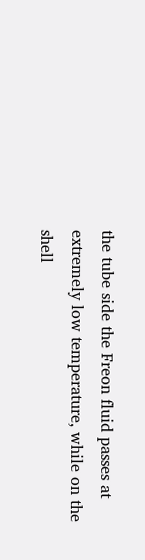the tube side the Freon fluid passes at extremely low temperature, while on the shell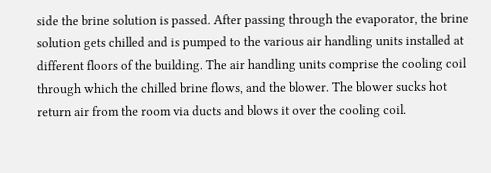side the brine solution is passed. After passing through the evaporator, the brine solution gets chilled and is pumped to the various air handling units installed at different floors of the building. The air handling units comprise the cooling coil through which the chilled brine flows, and the blower. The blower sucks hot return air from the room via ducts and blows it over the cooling coil.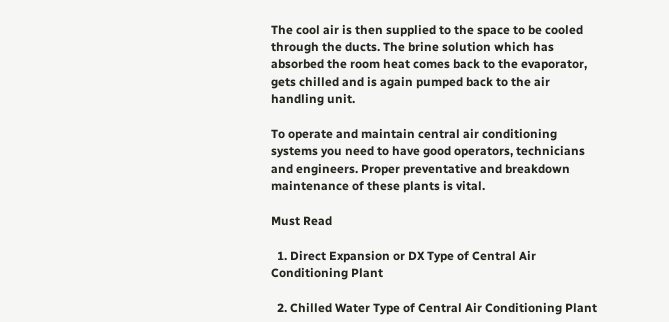The cool air is then supplied to the space to be cooled through the ducts. The brine solution which has absorbed the room heat comes back to the evaporator, gets chilled and is again pumped back to the air handling unit.

To operate and maintain central air conditioning systems you need to have good operators, technicians and engineers. Proper preventative and breakdown maintenance of these plants is vital.

Must Read

  1. Direct Expansion or DX Type of Central Air Conditioning Plant

  2. Chilled Water Type of Central Air Conditioning Plant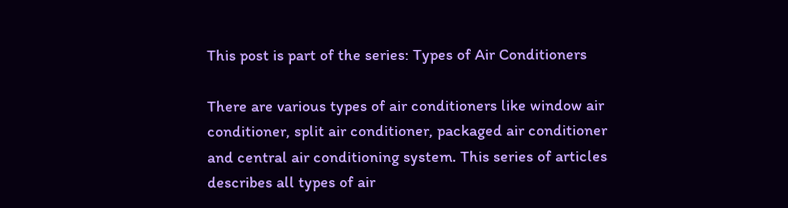This post is part of the series: Types of Air Conditioners

There are various types of air conditioners like window air conditioner, split air conditioner, packaged air conditioner and central air conditioning system. This series of articles describes all types of air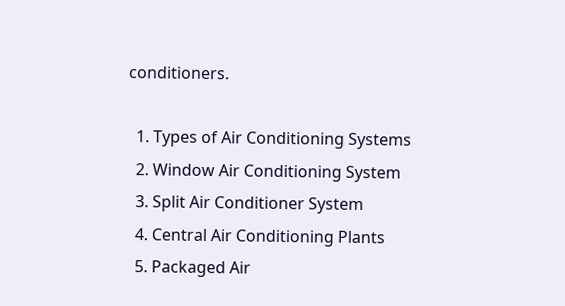conditioners.

  1. Types of Air Conditioning Systems
  2. Window Air Conditioning System
  3. Split Air Conditioner System
  4. Central Air Conditioning Plants
  5. Packaged Air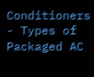Conditioners - Types of Packaged AC